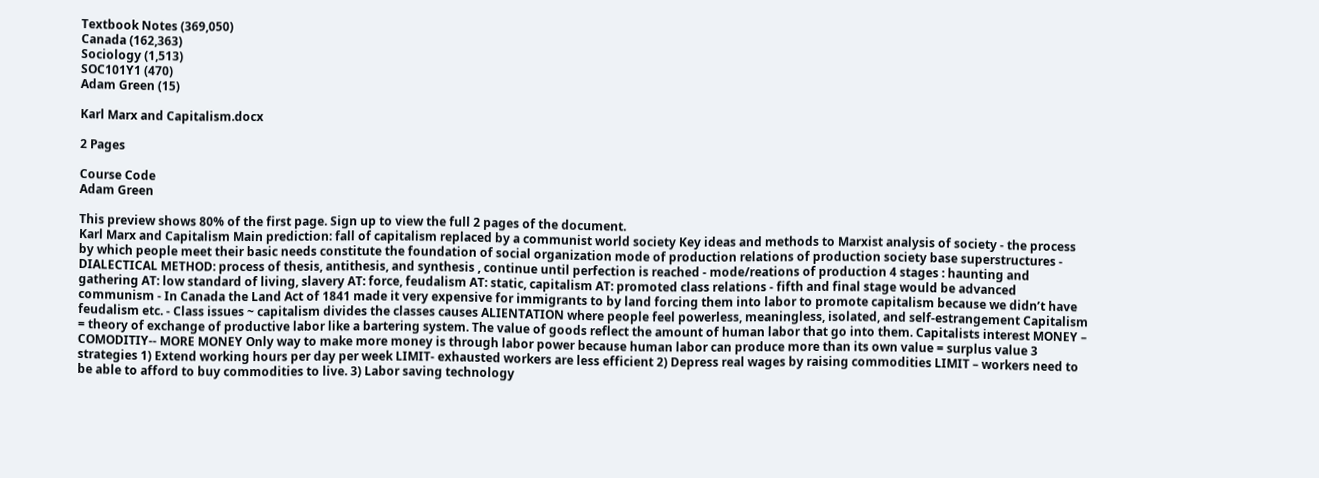Textbook Notes (369,050)
Canada (162,363)
Sociology (1,513)
SOC101Y1 (470)
Adam Green (15)

Karl Marx and Capitalism.docx

2 Pages

Course Code
Adam Green

This preview shows 80% of the first page. Sign up to view the full 2 pages of the document.
Karl Marx and Capitalism Main prediction: fall of capitalism replaced by a communist world society Key ideas and methods to Marxist analysis of society - the process by which people meet their basic needs constitute the foundation of social organization mode of production relations of production society base superstructures - DIALECTICAL METHOD: process of thesis, antithesis, and synthesis , continue until perfection is reached - mode/reations of production 4 stages : haunting and gathering AT: low standard of living, slavery AT: force, feudalism AT: static, capitalism AT: promoted class relations - fifth and final stage would be advanced communism - In Canada the Land Act of 1841 made it very expensive for immigrants to by land forcing them into labor to promote capitalism because we didn’t have feudalism etc. - Class issues ~ capitalism divides the classes causes ALIENTATION where people feel powerless, meaningless, isolated, and self-estrangement Capitalism = theory of exchange of productive labor like a bartering system. The value of goods reflect the amount of human labor that go into them. Capitalists interest MONEY – COMODITIY-- MORE MONEY Only way to make more money is through labor power because human labor can produce more than its own value = surplus value 3 strategies 1) Extend working hours per day per week LIMIT- exhausted workers are less efficient 2) Depress real wages by raising commodities LIMIT – workers need to be able to afford to buy commodities to live. 3) Labor saving technology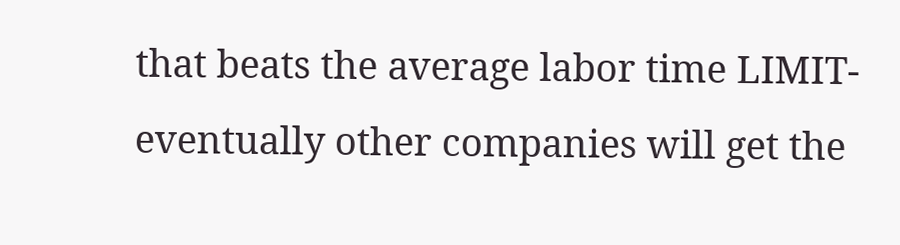that beats the average labor time LIMIT- eventually other companies will get the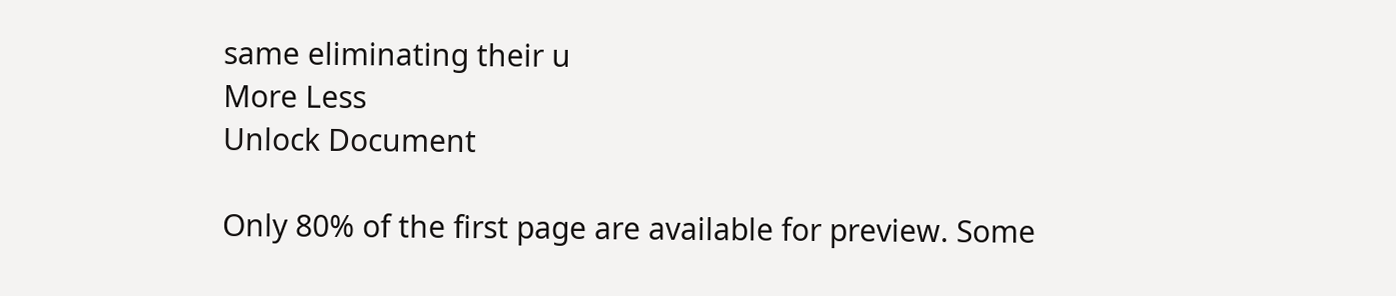same eliminating their u
More Less
Unlock Document

Only 80% of the first page are available for preview. Some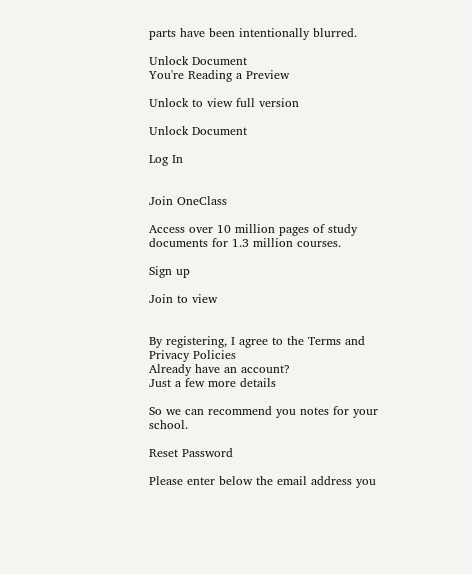parts have been intentionally blurred.

Unlock Document
You're Reading a Preview

Unlock to view full version

Unlock Document

Log In


Join OneClass

Access over 10 million pages of study
documents for 1.3 million courses.

Sign up

Join to view


By registering, I agree to the Terms and Privacy Policies
Already have an account?
Just a few more details

So we can recommend you notes for your school.

Reset Password

Please enter below the email address you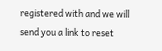registered with and we will send you a link to reset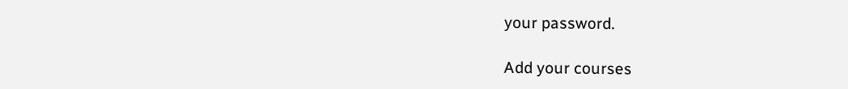your password.

Add your courses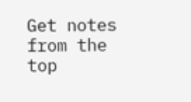Get notes from the top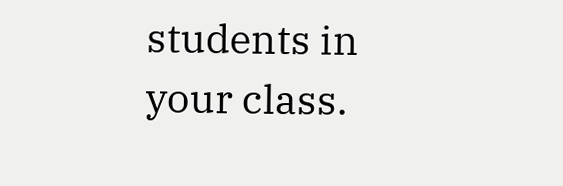students in your class.